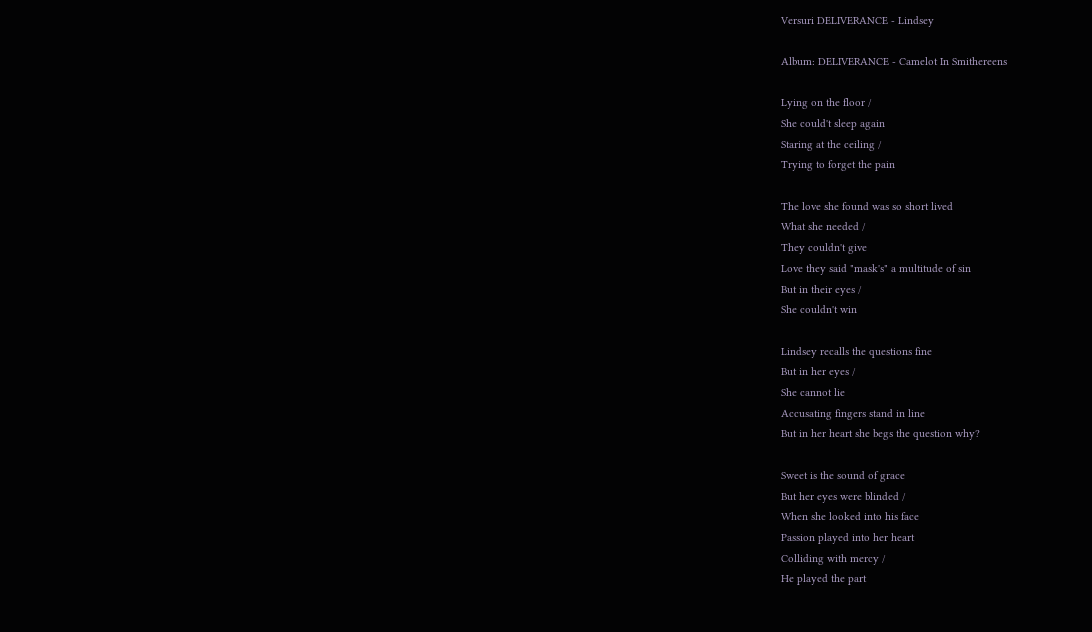Versuri DELIVERANCE - Lindsey

Album: DELIVERANCE - Camelot In Smithereens

Lying on the floor /
She could't sleep again
Staring at the ceiling /
Trying to forget the pain

The love she found was so short lived
What she needed /
They couldn't give
Love they said "mask's" a multitude of sin
But in their eyes /
She couldn't win

Lindsey recalls the questions fine
But in her eyes /
She cannot lie
Accusating fingers stand in line
But in her heart she begs the question why?

Sweet is the sound of grace
But her eyes were blinded /
When she looked into his face
Passion played into her heart
Colliding with mercy /
He played the part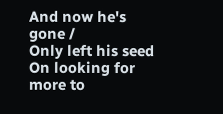And now he's gone /
Only left his seed
On looking for more to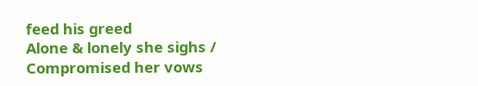feed his greed
Alone & lonely she sighs /
Compromised her vows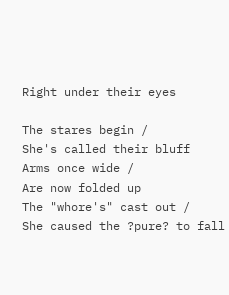Right under their eyes

The stares begin /
She's called their bluff
Arms once wide /
Are now folded up
The "whore's" cast out /
She caused the ?pure? to fall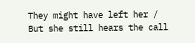They might have left her /
But she still hears the call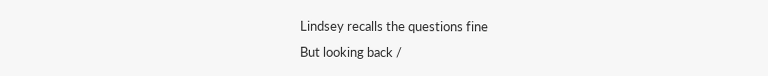Lindsey recalls the questions fine
But looking back /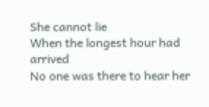She cannot lie
When the longest hour had arrived
No one was there to hear her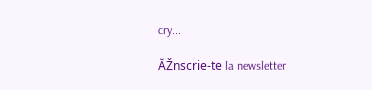cry...

ĂŽnscrie-te la newsletter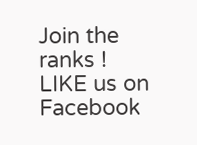Join the ranks ! LIKE us on Facebook